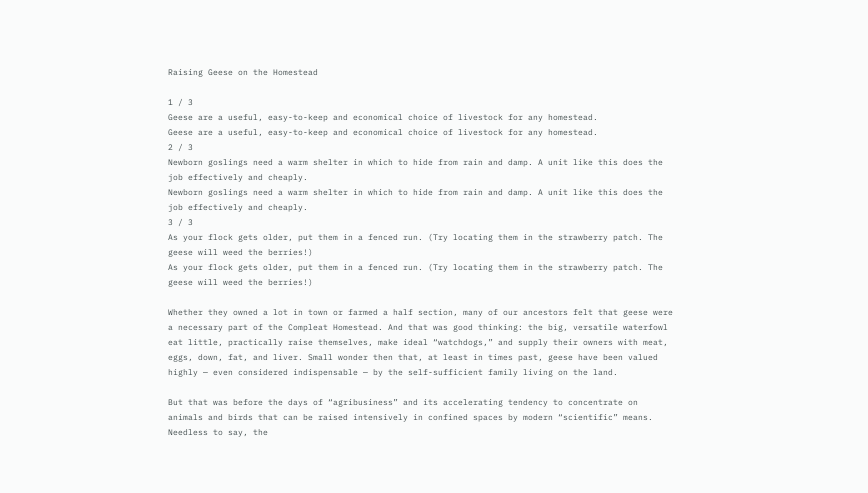Raising Geese on the Homestead

1 / 3
Geese are a useful, easy-to-keep and economical choice of livestock for any homestead.
Geese are a useful, easy-to-keep and economical choice of livestock for any homestead.
2 / 3
Newborn goslings need a warm shelter in which to hide from rain and damp. A unit like this does the job effectively and cheaply.
Newborn goslings need a warm shelter in which to hide from rain and damp. A unit like this does the job effectively and cheaply.
3 / 3
As your flock gets older, put them in a fenced run. (Try locating them in the strawberry patch. The geese will weed the berries!)
As your flock gets older, put them in a fenced run. (Try locating them in the strawberry patch. The geese will weed the berries!)

Whether they owned a lot in town or farmed a half section, many of our ancestors felt that geese were a necessary part of the Compleat Homestead. And that was good thinking: the big, versatile waterfowl eat little, practically raise themselves, make ideal “watchdogs,” and supply their owners with meat, eggs, down, fat, and liver. Small wonder then that, at least in times past, geese have been valued highly — even considered indispensable — by the self-sufficient family living on the land.

But that was before the days of “agribusiness” and its accelerating tendency to concentrate on animals and birds that can be raised intensively in confined spaces by modern “scientific” means. Needless to say, the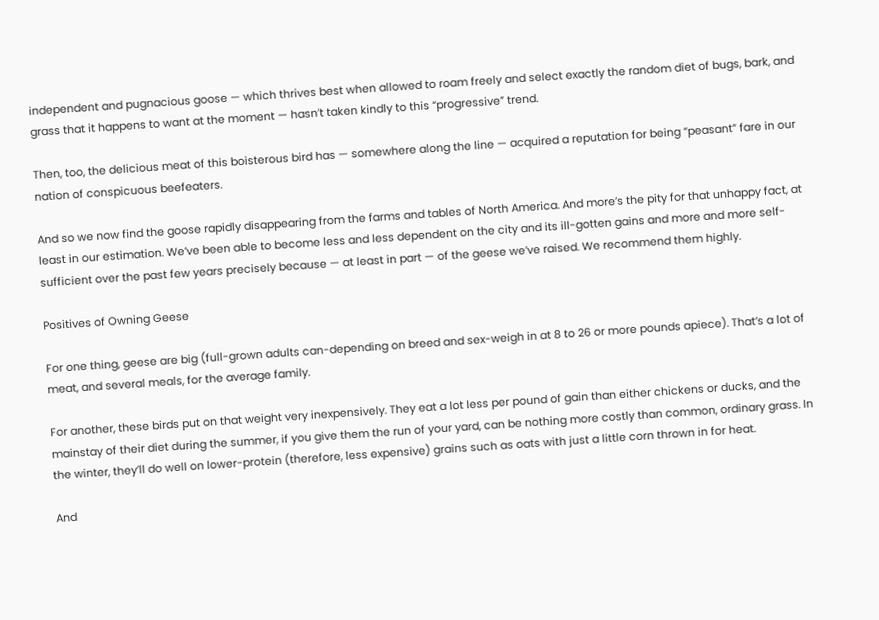independent and pugnacious goose — which thrives best when allowed to roam freely and select exactly the random diet of bugs, bark, and grass that it happens to want at the moment — hasn’t taken kindly to this “progressive” trend.

Then, too, the delicious meat of this boisterous bird has — somewhere along the line — acquired a reputation for being “peasant” fare in our nation of conspicuous beefeaters.

And so we now find the goose rapidly disappearing from the farms and tables of North America. And more’s the pity for that unhappy fact, at least in our estimation. We’ve been able to become less and less dependent on the city and its ill-gotten gains and more and more self-sufficient over the past few years precisely because — at least in part — of the geese we’ve raised. We recommend them highly.

Positives of Owning Geese

For one thing, geese are big (full-grown adults can-depending on breed and sex-weigh in at 8 to 26 or more pounds apiece). That’s a lot of meat, and several meals, for the average family.

For another, these birds put on that weight very inexpensively. They eat a lot less per pound of gain than either chickens or ducks, and the mainstay of their diet during the summer, if you give them the run of your yard, can be nothing more costly than common, ordinary grass. In the winter, they’ll do well on lower-protein (therefore, less expensive) grains such as oats with just a little corn thrown in for heat.

And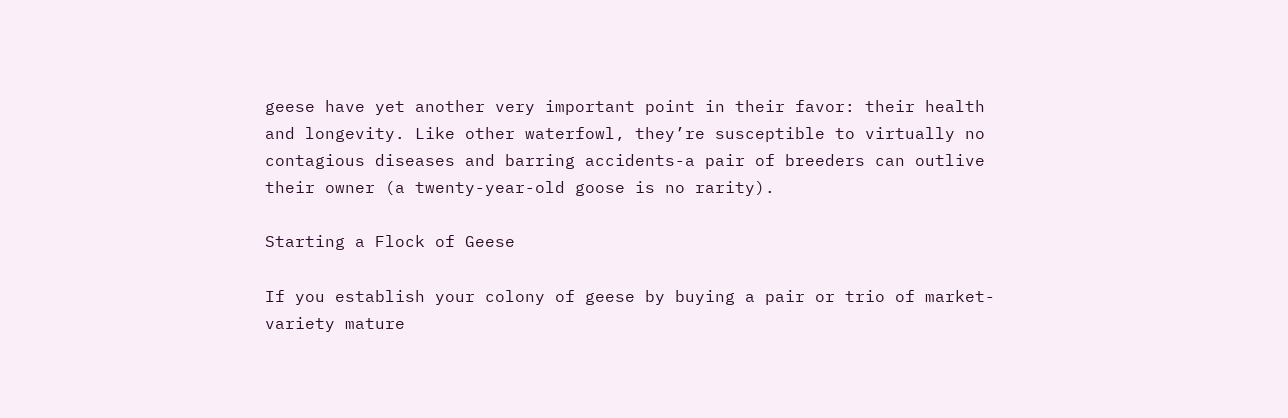geese have yet another very important point in their favor: their health and longevity. Like other waterfowl, they’re susceptible to virtually no contagious diseases and barring accidents-a pair of breeders can outlive their owner (a twenty-year-old goose is no rarity).

Starting a Flock of Geese

If you establish your colony of geese by buying a pair or trio of market-variety mature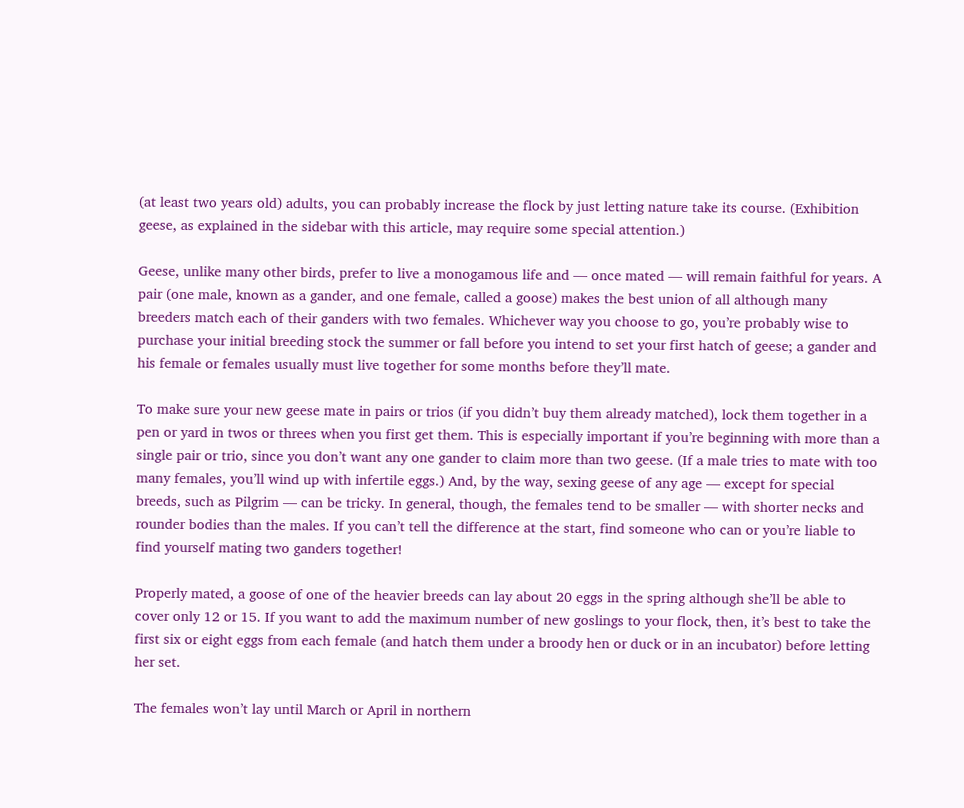(at least two years old) adults, you can probably increase the flock by just letting nature take its course. (Exhibition geese, as explained in the sidebar with this article, may require some special attention.)

Geese, unlike many other birds, prefer to live a monogamous life and — once mated — will remain faithful for years. A pair (one male, known as a gander, and one female, called a goose) makes the best union of all although many breeders match each of their ganders with two females. Whichever way you choose to go, you’re probably wise to purchase your initial breeding stock the summer or fall before you intend to set your first hatch of geese; a gander and his female or females usually must live together for some months before they’ll mate.

To make sure your new geese mate in pairs or trios (if you didn’t buy them already matched), lock them together in a pen or yard in twos or threes when you first get them. This is especially important if you’re beginning with more than a single pair or trio, since you don’t want any one gander to claim more than two geese. (If a male tries to mate with too many females, you’ll wind up with infertile eggs.) And, by the way, sexing geese of any age — except for special breeds, such as Pilgrim — can be tricky. In general, though, the females tend to be smaller — with shorter necks and rounder bodies than the males. If you can’t tell the difference at the start, find someone who can or you’re liable to find yourself mating two ganders together!

Properly mated, a goose of one of the heavier breeds can lay about 20 eggs in the spring although she’ll be able to cover only 12 or 15. If you want to add the maximum number of new goslings to your flock, then, it’s best to take the first six or eight eggs from each female (and hatch them under a broody hen or duck or in an incubator) before letting her set.

The females won’t lay until March or April in northern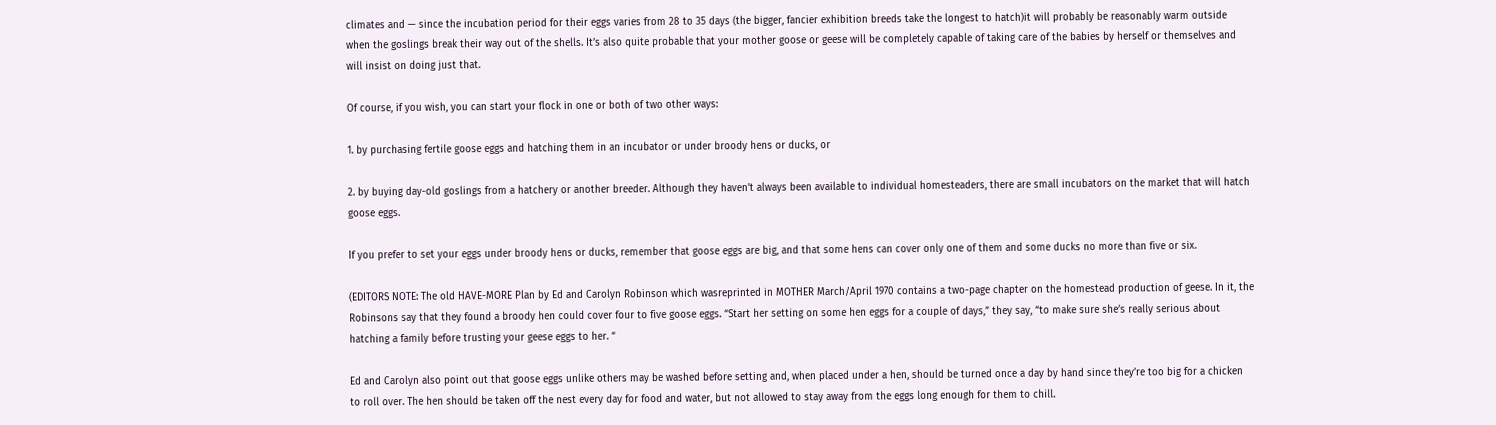climates and — since the incubation period for their eggs varies from 28 to 35 days (the bigger, fancier exhibition breeds take the longest to hatch)it will probably be reasonably warm outside when the goslings break their way out of the shells. It’s also quite probable that your mother goose or geese will be completely capable of taking care of the babies by herself or themselves and will insist on doing just that.

Of course, if you wish, you can start your flock in one or both of two other ways:

1. by purchasing fertile goose eggs and hatching them in an incubator or under broody hens or ducks, or

2. by buying day-old goslings from a hatchery or another breeder. Although they haven’t always been available to individual homesteaders, there are small incubators on the market that will hatch goose eggs.

If you prefer to set your eggs under broody hens or ducks, remember that goose eggs are big, and that some hens can cover only one of them and some ducks no more than five or six.

(EDITORS NOTE: The old HAVE-MORE Plan by Ed and Carolyn Robinson which wasreprinted in MOTHER March/April 1970 contains a two-page chapter on the homestead production of geese. In it, the Robinsons say that they found a broody hen could cover four to five goose eggs. “Start her setting on some hen eggs for a couple of days,” they say, “to make sure she’s really serious about hatching a family before trusting your geese eggs to her. “

Ed and Carolyn also point out that goose eggs unlike others may be washed before setting and, when placed under a hen, should be turned once a day by hand since they’re too big for a chicken to roll over. The hen should be taken off the nest every day for food and water, but not allowed to stay away from the eggs long enough for them to chill.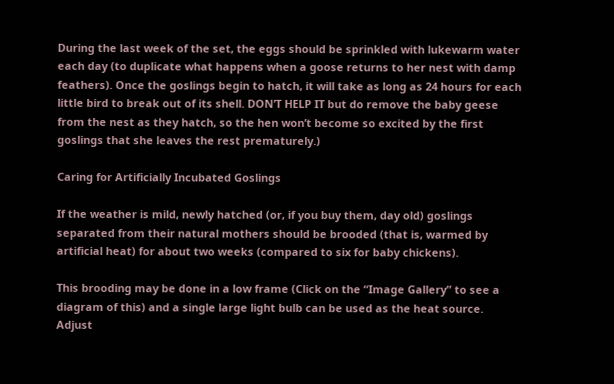During the last week of the set, the eggs should be sprinkled with lukewarm water each day (to duplicate what happens when a goose returns to her nest with damp feathers). Once the goslings begin to hatch, it will take as long as 24 hours for each little bird to break out of its shell. DON’T HELP IT but do remove the baby geese from the nest as they hatch, so the hen won’t become so excited by the first goslings that she leaves the rest prematurely.)

Caring for Artificially Incubated Goslings

If the weather is mild, newly hatched (or, if you buy them, day old) goslings separated from their natural mothers should be brooded (that is, warmed by artificial heat) for about two weeks (compared to six for baby chickens).

This brooding may be done in a low frame (Click on the “Image Gallery” to see a diagram of this) and a single large light bulb can be used as the heat source. Adjust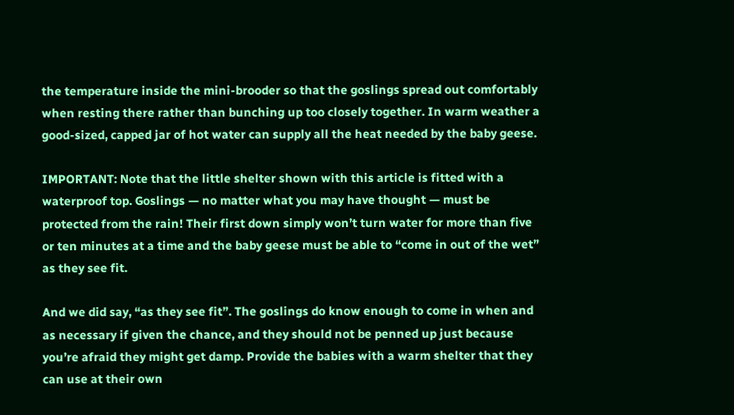the temperature inside the mini-brooder so that the goslings spread out comfortably when resting there rather than bunching up too closely together. In warm weather a good-sized, capped jar of hot water can supply all the heat needed by the baby geese.

IMPORTANT: Note that the little shelter shown with this article is fitted with a waterproof top. Goslings — no matter what you may have thought — must be protected from the rain! Their first down simply won’t turn water for more than five or ten minutes at a time and the baby geese must be able to “come in out of the wet” as they see fit.

And we did say, “as they see fit”. The goslings do know enough to come in when and as necessary if given the chance, and they should not be penned up just because you’re afraid they might get damp. Provide the babies with a warm shelter that they can use at their own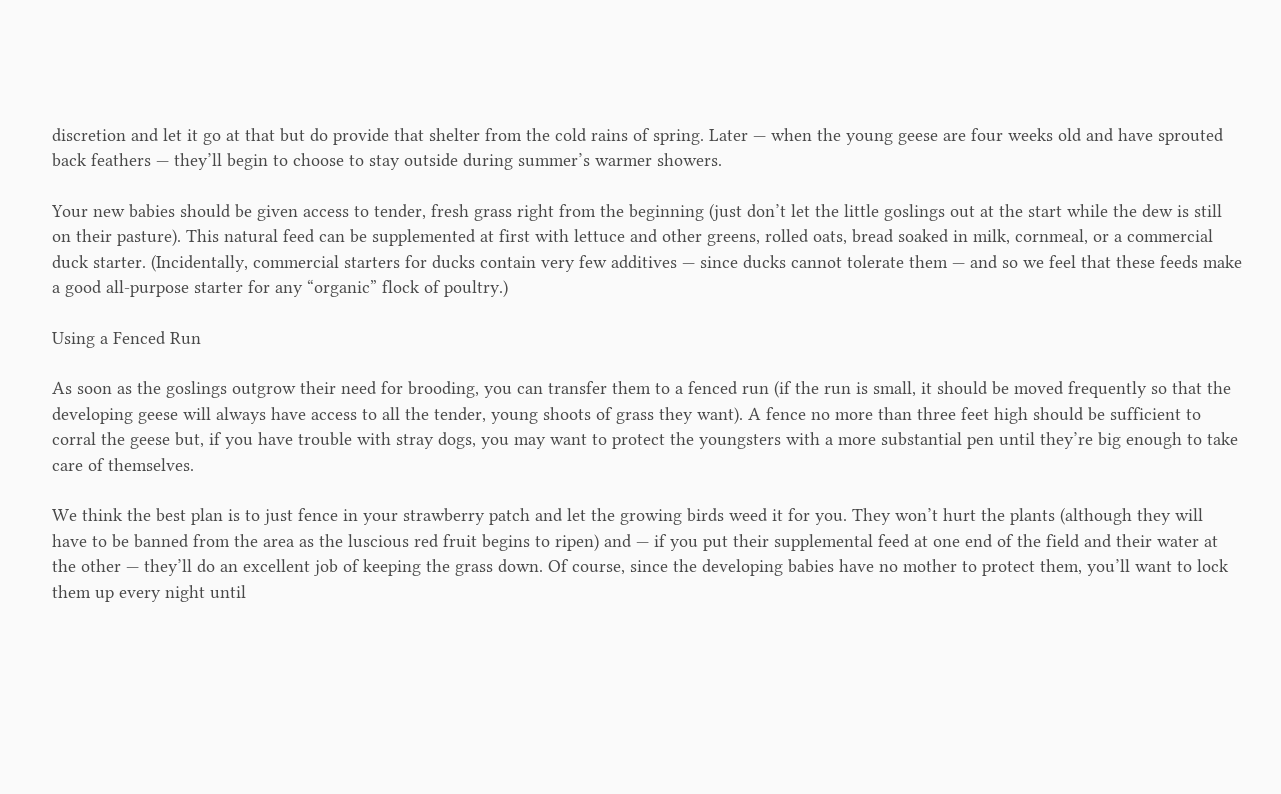discretion and let it go at that but do provide that shelter from the cold rains of spring. Later — when the young geese are four weeks old and have sprouted back feathers — they’ll begin to choose to stay outside during summer’s warmer showers.

Your new babies should be given access to tender, fresh grass right from the beginning (just don’t let the little goslings out at the start while the dew is still on their pasture). This natural feed can be supplemented at first with lettuce and other greens, rolled oats, bread soaked in milk, cornmeal, or a commercial duck starter. (Incidentally, commercial starters for ducks contain very few additives — since ducks cannot tolerate them — and so we feel that these feeds make a good all-purpose starter for any “organic” flock of poultry.)

Using a Fenced Run

As soon as the goslings outgrow their need for brooding, you can transfer them to a fenced run (if the run is small, it should be moved frequently so that the developing geese will always have access to all the tender, young shoots of grass they want). A fence no more than three feet high should be sufficient to corral the geese but, if you have trouble with stray dogs, you may want to protect the youngsters with a more substantial pen until they’re big enough to take care of themselves.

We think the best plan is to just fence in your strawberry patch and let the growing birds weed it for you. They won’t hurt the plants (although they will have to be banned from the area as the luscious red fruit begins to ripen) and — if you put their supplemental feed at one end of the field and their water at the other — they’ll do an excellent job of keeping the grass down. Of course, since the developing babies have no mother to protect them, you’ll want to lock them up every night until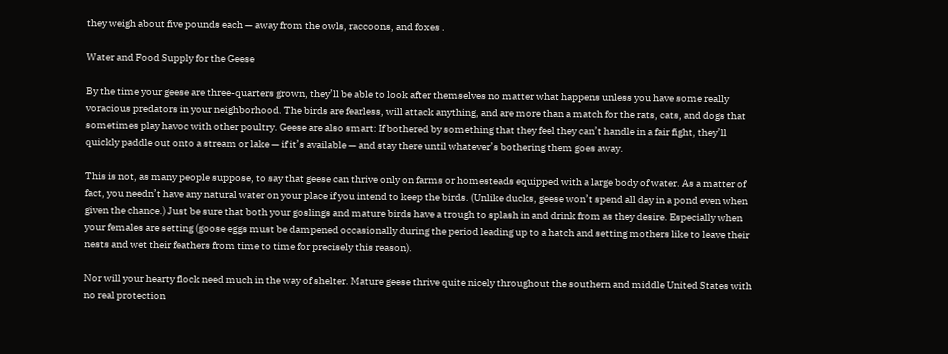they weigh about five pounds each — away from the owls, raccoons, and foxes .

Water and Food Supply for the Geese

By the time your geese are three-quarters grown, they’ll be able to look after themselves no matter what happens unless you have some really voracious predators in your neighborhood. The birds are fearless, will attack anything, and are more than a match for the rats, cats, and dogs that sometimes play havoc with other poultry. Geese are also smart: If bothered by something that they feel they can’t handle in a fair fight, they’ll quickly paddle out onto a stream or lake — if it’s available — and stay there until whatever’s bothering them goes away.

This is not, as many people suppose, to say that geese can thrive only on farms or homesteads equipped with a large body of water. As a matter of fact, you needn’t have any natural water on your place if you intend to keep the birds. (Unlike ducks, geese won’t spend all day in a pond even when given the chance.) Just be sure that both your goslings and mature birds have a trough to splash in and drink from as they desire. Especially when your females are setting (goose eggs must be dampened occasionally during the period leading up to a hatch and setting mothers like to leave their nests and wet their feathers from time to time for precisely this reason).

Nor will your hearty flock need much in the way of shelter. Mature geese thrive quite nicely throughout the southern and middle United States with no real protection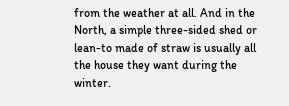from the weather at all. And in the North, a simple three-sided shed or lean-to made of straw is usually all the house they want during the winter.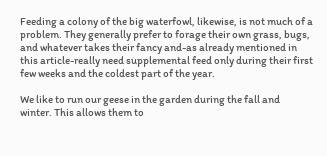Feeding a colony of the big waterfowl, likewise, is not much of a problem. They generally prefer to forage their own grass, bugs, and whatever takes their fancy and-as already mentioned in this article-really need supplemental feed only during their first few weeks and the coldest part of the year.

We like to run our geese in the garden during the fall and winter. This allows them to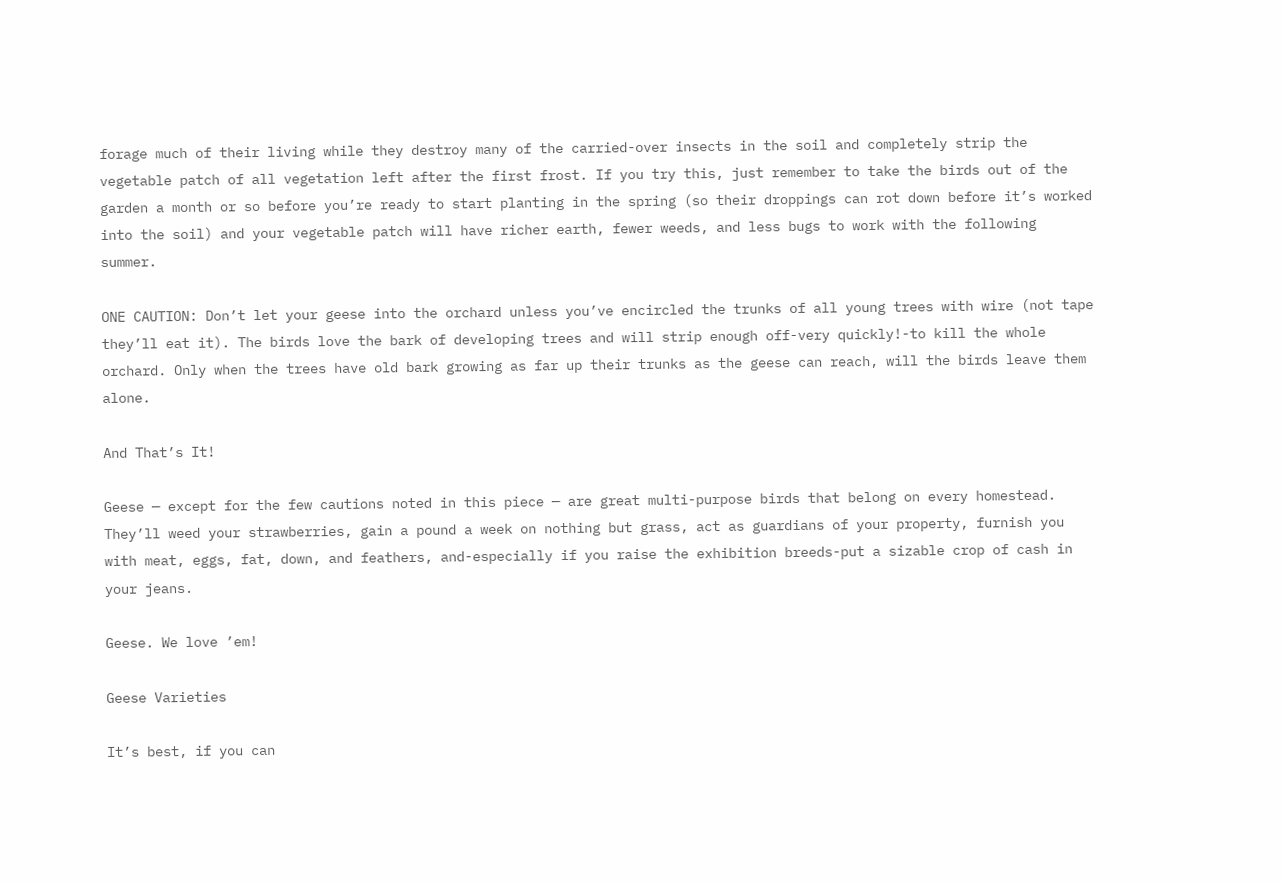forage much of their living while they destroy many of the carried-over insects in the soil and completely strip the vegetable patch of all vegetation left after the first frost. If you try this, just remember to take the birds out of the garden a month or so before you’re ready to start planting in the spring (so their droppings can rot down before it’s worked into the soil) and your vegetable patch will have richer earth, fewer weeds, and less bugs to work with the following summer.

ONE CAUTION: Don’t let your geese into the orchard unless you’ve encircled the trunks of all young trees with wire (not tape they’ll eat it). The birds love the bark of developing trees and will strip enough off-very quickly!-to kill the whole orchard. Only when the trees have old bark growing as far up their trunks as the geese can reach, will the birds leave them alone.

And That’s It!

Geese — except for the few cautions noted in this piece — are great multi-purpose birds that belong on every homestead. They’ll weed your strawberries, gain a pound a week on nothing but grass, act as guardians of your property, furnish you with meat, eggs, fat, down, and feathers, and-especially if you raise the exhibition breeds-put a sizable crop of cash in your jeans.

Geese. We love ’em!

Geese Varieties

It’s best, if you can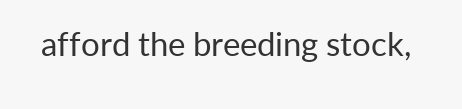afford the breeding stock,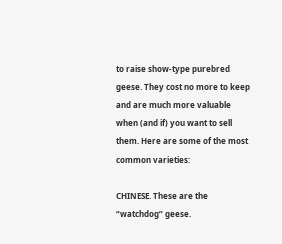to raise show-type purebred geese. They cost no more to keep and are much more valuable when (and if) you want to sell them. Here are some of the most common varieties:

CHINESE. These are the “watchdog” geese.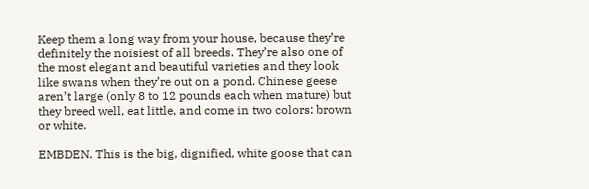Keep them a long way from your house, because they’re definitely the noisiest of all breeds. They’re also one of the most elegant and beautiful varieties and they look like swans when they’re out on a pond. Chinese geese aren’t large (only 8 to 12 pounds each when mature) but they breed well, eat little, and come in two colors: brown or white.

EMBDEN. This is the big, dignified, white goose that can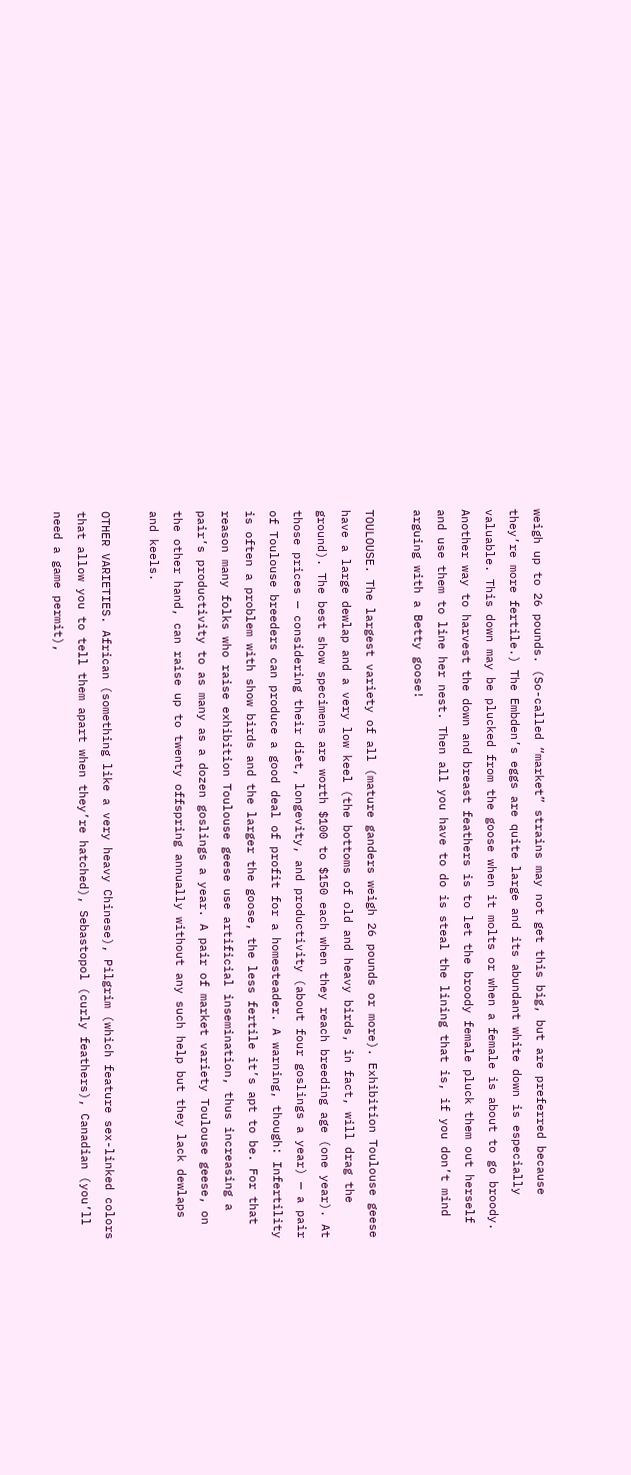weigh up to 26 pounds. (So-called “market” strains may not get this big, but are preferred because they’re more fertile.) The Embden’s eggs are quite large and its abundant white down is especially valuable. This down may be plucked from the goose when it molts or when a female is about to go broody. Another way to harvest the down and breast feathers is to let the broody female pluck them out herself and use them to line her nest. Then all you have to do is steal the lining that is, if you don’t mind arguing with a Betty goose!

TOULOUSE. The largest variety of all (mature ganders weigh 26 pounds or more). Exhibition Toulouse geese have a large dewlap and a very low keel (the bottoms of old and heavy birds, in fact, will drag the ground). The best show specimens are worth $100 to $150 each when they reach breeding age (one year). At those prices — considering their diet, longevity, and productivity (about four goslings a year) — a pair of Toulouse breeders can produce a good deal of profit for a homesteader. A warning, though: Infertility is often a problem with show birds and the larger the goose, the less fertile it’s apt to be. For that reason many folks who raise exhibition Toulouse geese use artificial insemination, thus increasing a pair’s productivity to as many as a dozen goslings a year. A pair of market variety Toulouse geese, on the other hand, can raise up to twenty offspring annually without any such help but they lack dewlaps and keels.

OTHER VARIETIES. African (something like a very heavy Chinese), Pilgrim (which feature sex-linked colors that allow you to tell them apart when they’re hatched), Sebastopol (curly feathers), Canadian (you’ll need a game permit),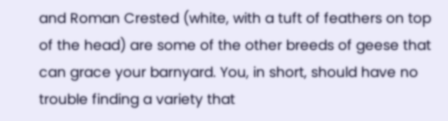and Roman Crested (white, with a tuft of feathers on top of the head) are some of the other breeds of geese that can grace your barnyard. You, in short, should have no trouble finding a variety that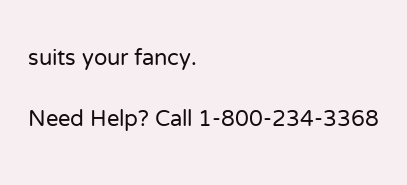suits your fancy.

Need Help? Call 1-800-234-3368